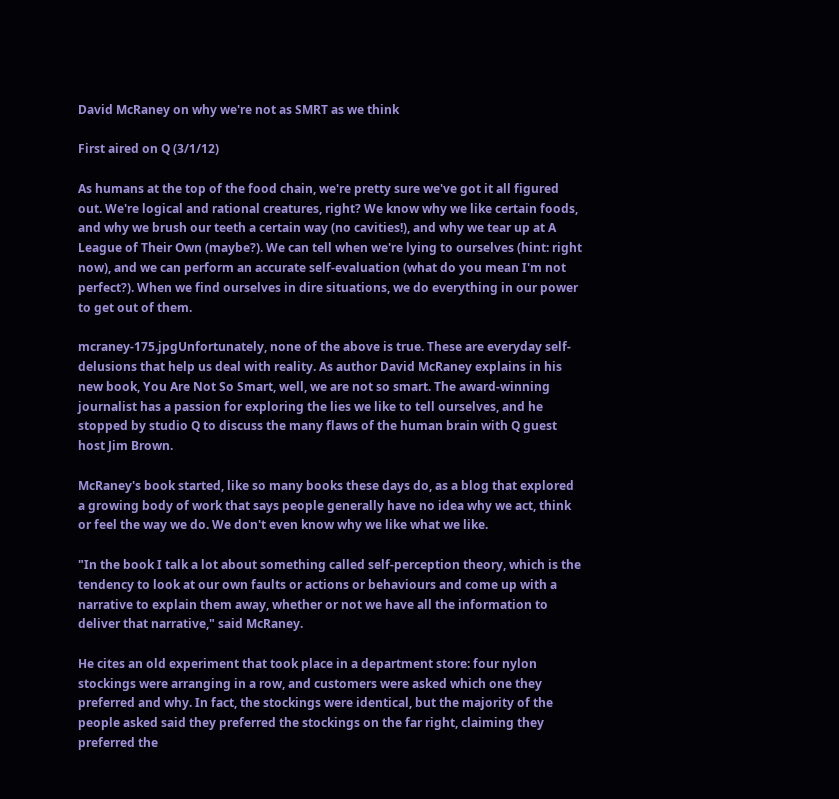David McRaney on why we're not as SMRT as we think

First aired on Q (3/1/12)

As humans at the top of the food chain, we're pretty sure we've got it all figured out. We're logical and rational creatures, right? We know why we like certain foods, and why we brush our teeth a certain way (no cavities!), and why we tear up at A League of Their Own (maybe?). We can tell when we're lying to ourselves (hint: right now), and we can perform an accurate self-evaluation (what do you mean I'm not perfect?). When we find ourselves in dire situations, we do everything in our power to get out of them.

mcraney-175.jpgUnfortunately, none of the above is true. These are everyday self-delusions that help us deal with reality. As author David McRaney explains in his new book, You Are Not So Smart, well, we are not so smart. The award-winning journalist has a passion for exploring the lies we like to tell ourselves, and he stopped by studio Q to discuss the many flaws of the human brain with Q guest host Jim Brown.

McRaney's book started, like so many books these days do, as a blog that explored a growing body of work that says people generally have no idea why we act, think or feel the way we do. We don't even know why we like what we like.

"In the book I talk a lot about something called self-perception theory, which is the tendency to look at our own faults or actions or behaviours and come up with a narrative to explain them away, whether or not we have all the information to deliver that narrative," said McRaney.

He cites an old experiment that took place in a department store: four nylon stockings were arranging in a row, and customers were asked which one they preferred and why. In fact, the stockings were identical, but the majority of the people asked said they preferred the stockings on the far right, claiming they preferred the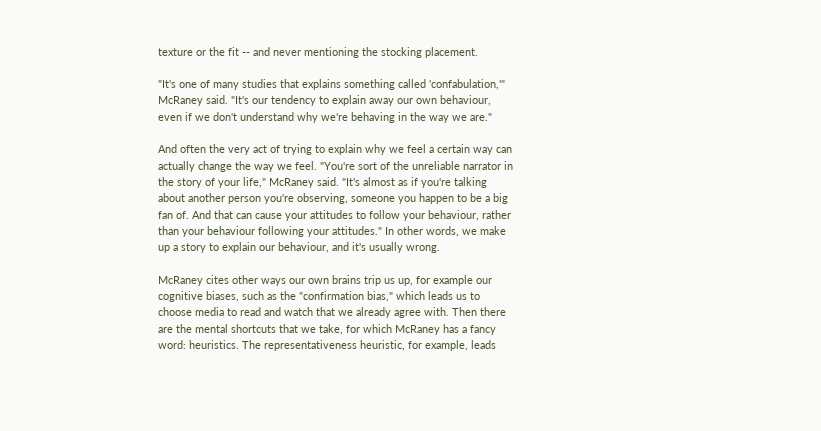texture or the fit -- and never mentioning the stocking placement.

"It's one of many studies that explains something called 'confabulation,'" McRaney said. "It's our tendency to explain away our own behaviour, even if we don't understand why we're behaving in the way we are."

And often the very act of trying to explain why we feel a certain way can actually change the way we feel. "You're sort of the unreliable narrator in the story of your life," McRaney said. "It's almost as if you're talking about another person you're observing, someone you happen to be a big fan of. And that can cause your attitudes to follow your behaviour, rather than your behaviour following your attitudes." In other words, we make up a story to explain our behaviour, and it's usually wrong.

McRaney cites other ways our own brains trip us up, for example our cognitive biases, such as the "confirmation bias," which leads us to choose media to read and watch that we already agree with. Then there are the mental shortcuts that we take, for which McRaney has a fancy word: heuristics. The representativeness heuristic, for example, leads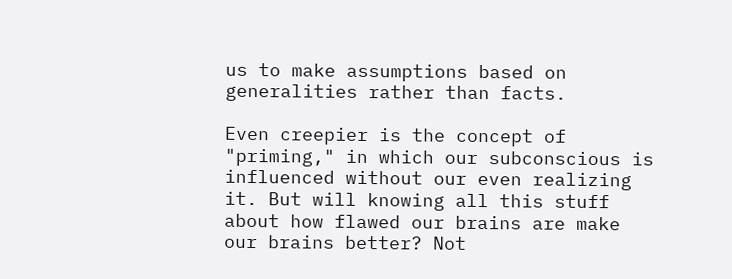us to make assumptions based on generalities rather than facts.

Even creepier is the concept of "priming," in which our subconscious is influenced without our even realizing it. But will knowing all this stuff about how flawed our brains are make our brains better? Not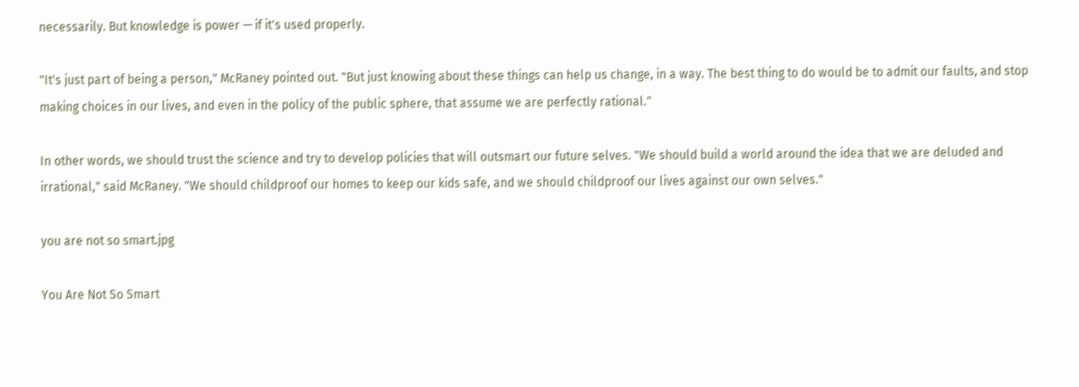necessarily. But knowledge is power — if it's used properly.

"It's just part of being a person," McRaney pointed out. "But just knowing about these things can help us change, in a way. The best thing to do would be to admit our faults, and stop making choices in our lives, and even in the policy of the public sphere, that assume we are perfectly rational."

In other words, we should trust the science and try to develop policies that will outsmart our future selves. "We should build a world around the idea that we are deluded and irrational," said McRaney. "We should childproof our homes to keep our kids safe, and we should childproof our lives against our own selves."

you are not so smart.jpg

You Are Not So Smart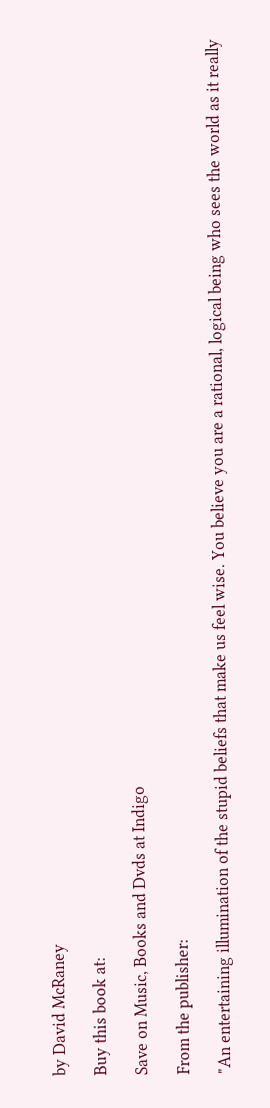by David McRaney

Buy this book at:

Save on Music, Books and Dvds at Indigo

From the publisher:

"An entertaining illumination of the stupid beliefs that make us feel wise. You believe you are a rational, logical being who sees the world as it really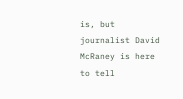is, but journalist David McRaney is here to tell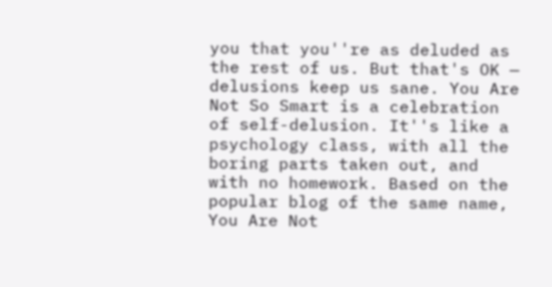you that you''re as deluded as the rest of us. But that's OK — delusions keep us sane. You Are Not So Smart is a celebration of self-delusion. It''s like a psychology class, with all the boring parts taken out, and with no homework. Based on the popular blog of the same name, You Are Not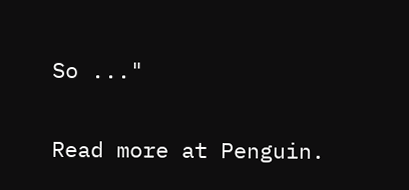So ..."

Read more at Penguin.